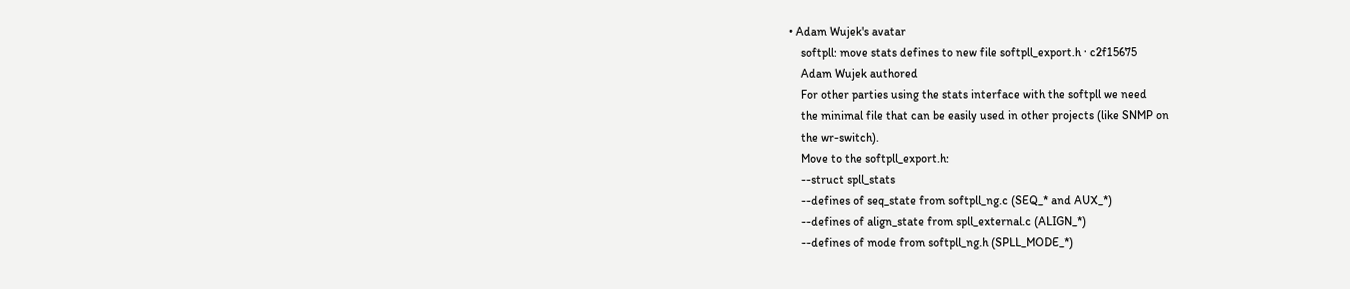• Adam Wujek's avatar
    softpll: move stats defines to new file softpll_export.h · c2f15675
    Adam Wujek authored
    For other parties using the stats interface with the softpll we need
    the minimal file that can be easily used in other projects (like SNMP on
    the wr-switch).
    Move to the softpll_export.h:
    --struct spll_stats
    --defines of seq_state from softpll_ng.c (SEQ_* and AUX_*)
    --defines of align_state from spll_external.c (ALIGN_*)
    --defines of mode from softpll_ng.h (SPLL_MODE_*)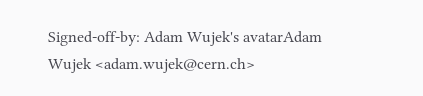Signed-off-by: Adam Wujek's avatarAdam Wujek <adam.wujek@cern.ch>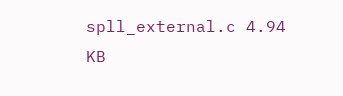spll_external.c 4.94 KB